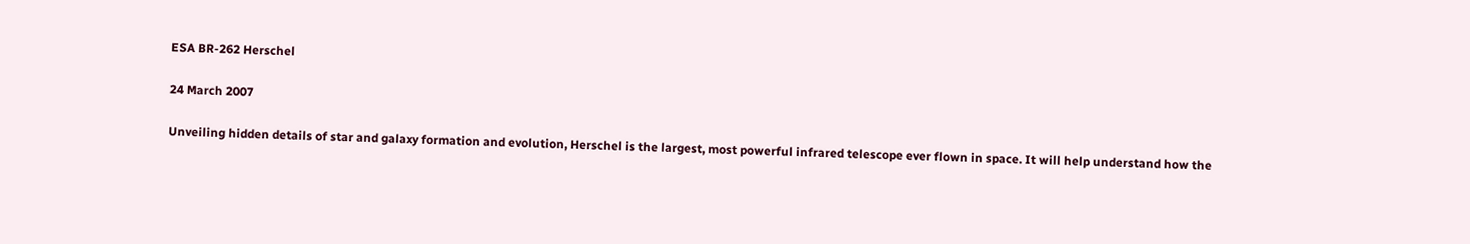ESA BR-262 Herschel

24 March 2007

Unveiling hidden details of star and galaxy formation and evolution, Herschel is the largest, most powerful infrared telescope ever flown in space. It will help understand how the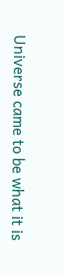Universe came to be what it is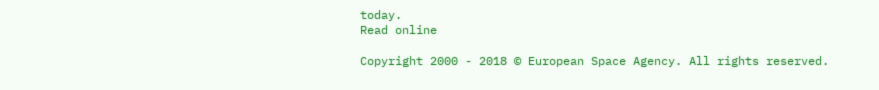today.
Read online

Copyright 2000 - 2018 © European Space Agency. All rights reserved.